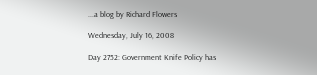...a blog by Richard Flowers

Wednesday, July 16, 2008

Day 2752: Government Knife Policy has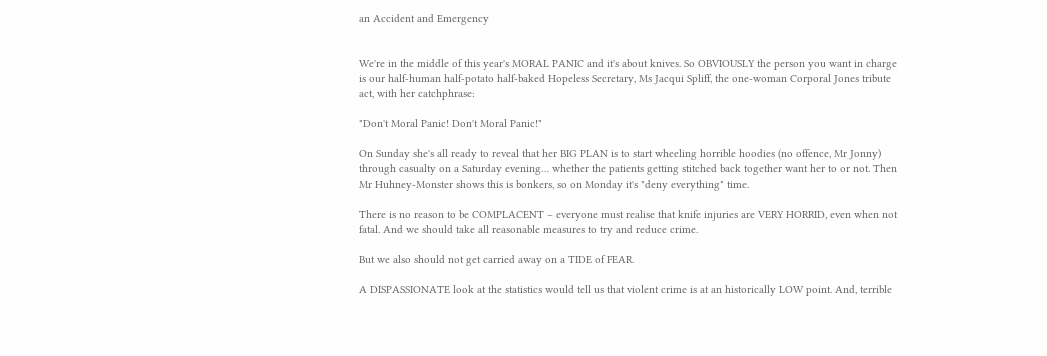an Accident and Emergency


We're in the middle of this year's MORAL PANIC and it's about knives. So OBVIOUSLY the person you want in charge is our half-human half-potato half-baked Hopeless Secretary, Ms Jacqui Spliff, the one-woman Corporal Jones tribute act, with her catchphrase:

"Don't Moral Panic! Don't Moral Panic!"

On Sunday she's all ready to reveal that her BIG PLAN is to start wheeling horrible hoodies (no offence, Mr Jonny) through casualty on a Saturday evening… whether the patients getting stitched back together want her to or not. Then Mr Huhney-Monster shows this is bonkers, so on Monday it's "deny everything" time.

There is no reason to be COMPLACENT – everyone must realise that knife injuries are VERY HORRID, even when not fatal. And we should take all reasonable measures to try and reduce crime.

But we also should not get carried away on a TIDE of FEAR.

A DISPASSIONATE look at the statistics would tell us that violent crime is at an historically LOW point. And, terrible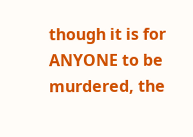though it is for ANYONE to be murdered, the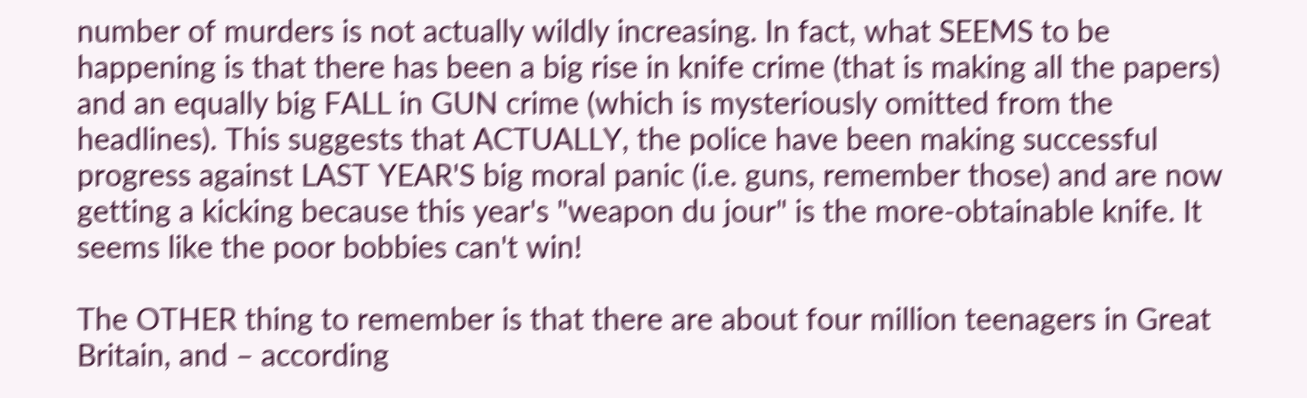number of murders is not actually wildly increasing. In fact, what SEEMS to be happening is that there has been a big rise in knife crime (that is making all the papers) and an equally big FALL in GUN crime (which is mysteriously omitted from the headlines). This suggests that ACTUALLY, the police have been making successful progress against LAST YEAR'S big moral panic (i.e. guns, remember those) and are now getting a kicking because this year's "weapon du jour" is the more-obtainable knife. It seems like the poor bobbies can't win!

The OTHER thing to remember is that there are about four million teenagers in Great Britain, and – according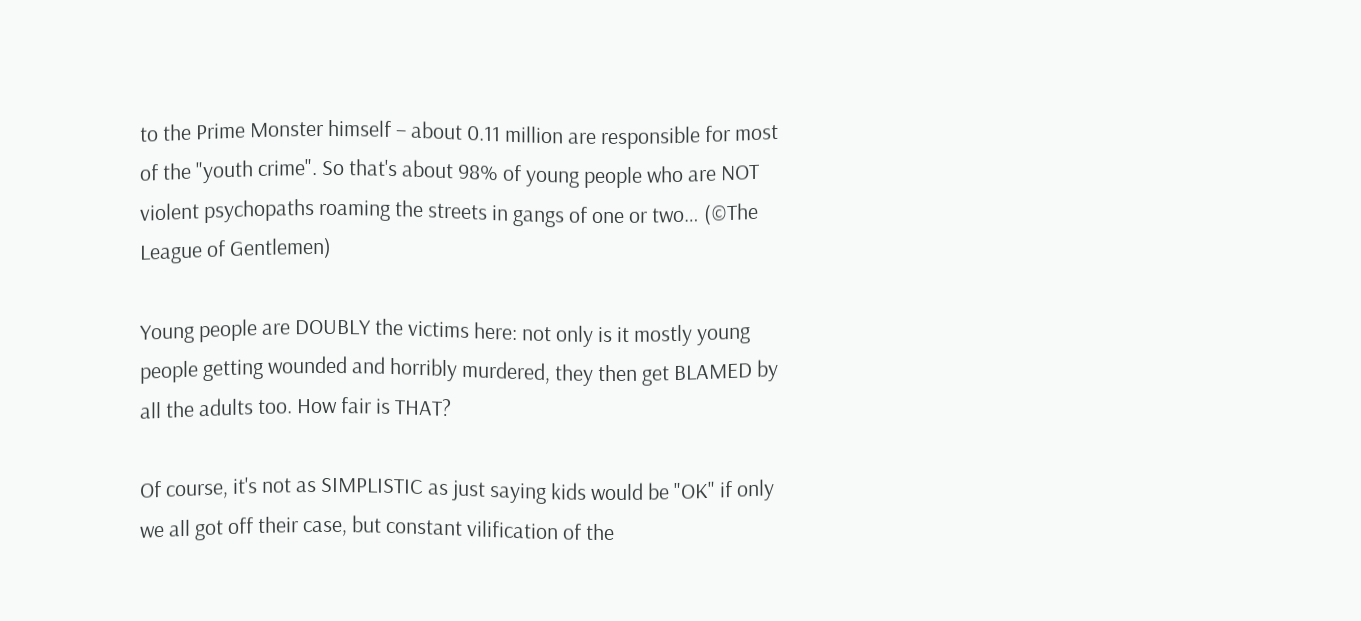to the Prime Monster himself – about 0.11 million are responsible for most of the "youth crime". So that's about 98% of young people who are NOT violent psychopaths roaming the streets in gangs of one or two… (©The League of Gentlemen)

Young people are DOUBLY the victims here: not only is it mostly young people getting wounded and horribly murdered, they then get BLAMED by all the adults too. How fair is THAT?

Of course, it's not as SIMPLISTIC as just saying kids would be "OK" if only we all got off their case, but constant vilification of the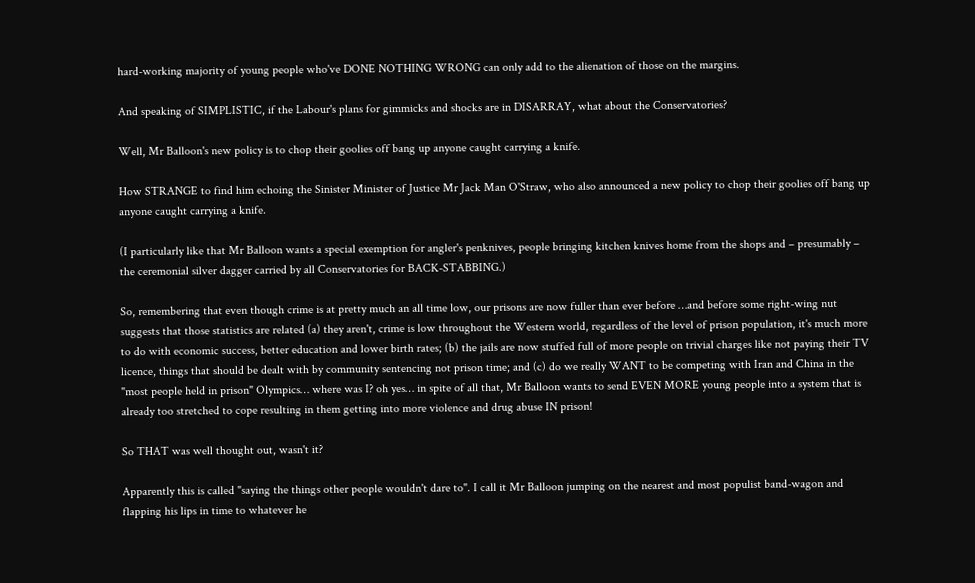hard-working majority of young people who've DONE NOTHING WRONG can only add to the alienation of those on the margins.

And speaking of SIMPLISTIC, if the Labour's plans for gimmicks and shocks are in DISARRAY, what about the Conservatories?

Well, Mr Balloon's new policy is to chop their goolies off bang up anyone caught carrying a knife.

How STRANGE to find him echoing the Sinister Minister of Justice Mr Jack Man O'Straw, who also announced a new policy to chop their goolies off bang up anyone caught carrying a knife.

(I particularly like that Mr Balloon wants a special exemption for angler's penknives, people bringing kitchen knives home from the shops and – presumably – the ceremonial silver dagger carried by all Conservatories for BACK-STABBING.)

So, remembering that even though crime is at pretty much an all time low, our prisons are now fuller than ever before …and before some right-wing nut suggests that those statistics are related (a) they aren't, crime is low throughout the Western world, regardless of the level of prison population, it's much more to do with economic success, better education and lower birth rates; (b) the jails are now stuffed full of more people on trivial charges like not paying their TV licence, things that should be dealt with by community sentencing not prison time; and (c) do we really WANT to be competing with Iran and China in the "most people held in prison" Olympics… where was I? oh yes… in spite of all that, Mr Balloon wants to send EVEN MORE young people into a system that is already too stretched to cope resulting in them getting into more violence and drug abuse IN prison!

So THAT was well thought out, wasn't it?

Apparently this is called "saying the things other people wouldn't dare to". I call it Mr Balloon jumping on the nearest and most populist band-wagon and flapping his lips in time to whatever he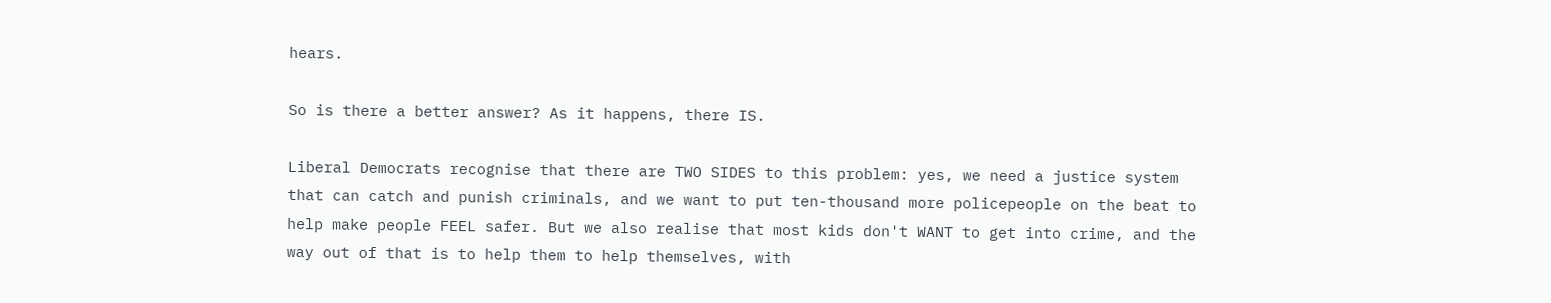hears.

So is there a better answer? As it happens, there IS.

Liberal Democrats recognise that there are TWO SIDES to this problem: yes, we need a justice system that can catch and punish criminals, and we want to put ten-thousand more policepeople on the beat to help make people FEEL safer. But we also realise that most kids don't WANT to get into crime, and the way out of that is to help them to help themselves, with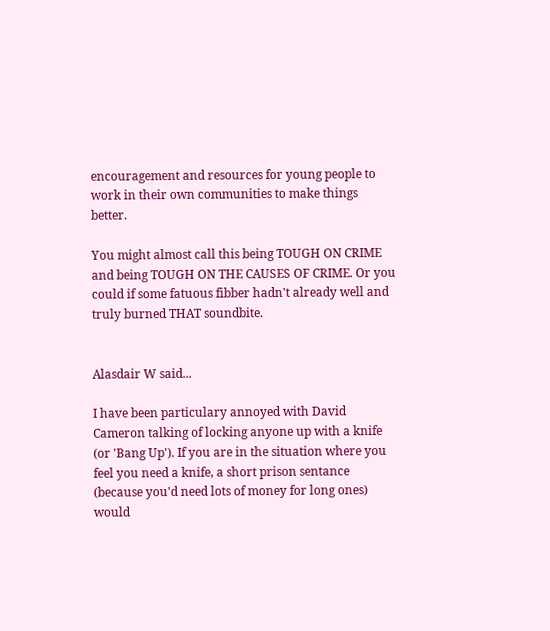encouragement and resources for young people to work in their own communities to make things better.

You might almost call this being TOUGH ON CRIME and being TOUGH ON THE CAUSES OF CRIME. Or you could if some fatuous fibber hadn't already well and truly burned THAT soundbite.


Alasdair W said...

I have been particulary annoyed with David Cameron talking of locking anyone up with a knife (or 'Bang Up'). If you are in the situation where you feel you need a knife, a short prison sentance (because you'd need lots of money for long ones) would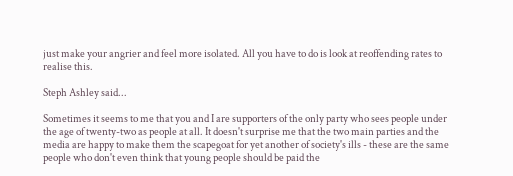just make your angrier and feel more isolated. All you have to do is look at reoffending rates to realise this.

Steph Ashley said...

Sometimes it seems to me that you and I are supporters of the only party who sees people under the age of twenty-two as people at all. It doesn't surprise me that the two main parties and the media are happy to make them the scapegoat for yet another of society's ills - these are the same people who don't even think that young people should be paid the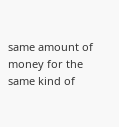same amount of money for the same kind of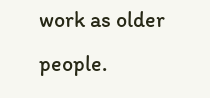work as older people.